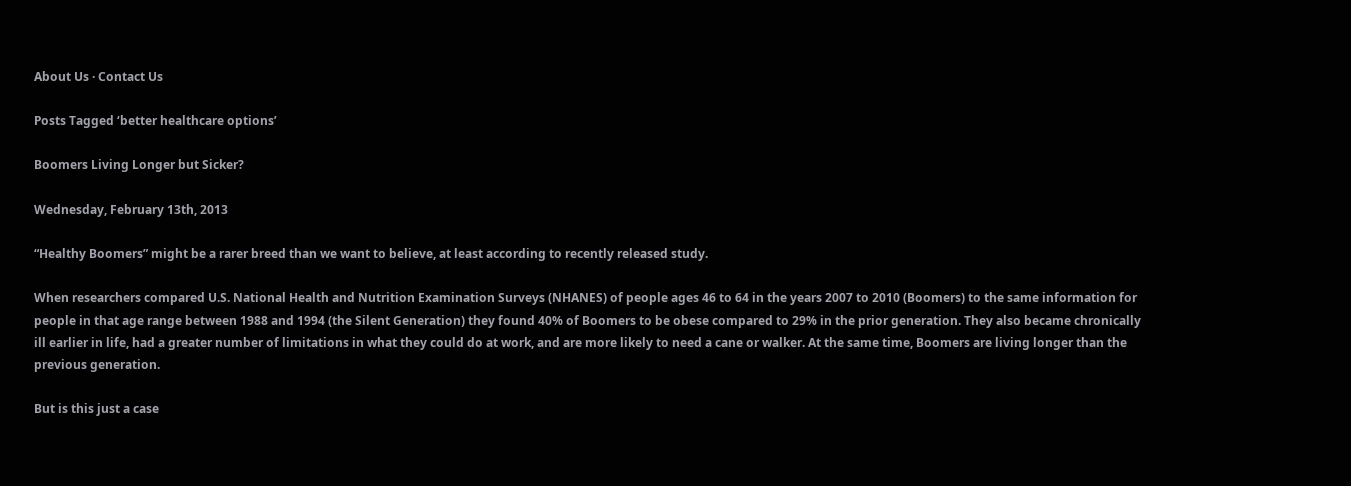About Us · Contact Us

Posts Tagged ‘better healthcare options’

Boomers Living Longer but Sicker?

Wednesday, February 13th, 2013

“Healthy Boomers” might be a rarer breed than we want to believe, at least according to recently released study.

When researchers compared U.S. National Health and Nutrition Examination Surveys (NHANES) of people ages 46 to 64 in the years 2007 to 2010 (Boomers) to the same information for people in that age range between 1988 and 1994 (the Silent Generation) they found 40% of Boomers to be obese compared to 29% in the prior generation. They also became chronically ill earlier in life, had a greater number of limitations in what they could do at work, and are more likely to need a cane or walker. At the same time, Boomers are living longer than the previous generation.

But is this just a case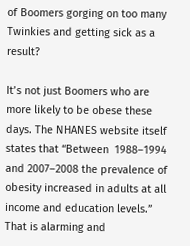of Boomers gorging on too many Twinkies and getting sick as a result?

It’s not just Boomers who are more likely to be obese these days. The NHANES website itself states that “Between  1988–1994 and 2007–2008 the prevalence of obesity increased in adults at all  income and education levels.”  That is alarming and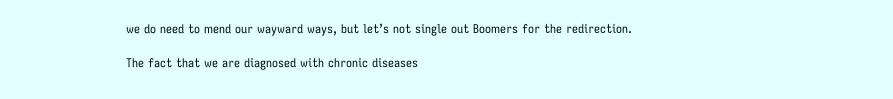we do need to mend our wayward ways, but let’s not single out Boomers for the redirection.

The fact that we are diagnosed with chronic diseases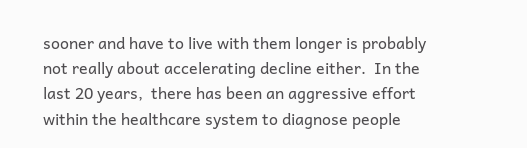sooner and have to live with them longer is probably not really about accelerating decline either.  In the last 20 years,  there has been an aggressive effort within the healthcare system to diagnose people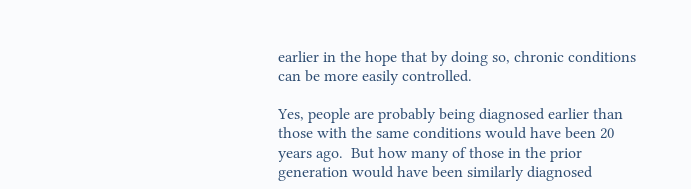earlier in the hope that by doing so, chronic conditions can be more easily controlled.

Yes, people are probably being diagnosed earlier than those with the same conditions would have been 20 years ago.  But how many of those in the prior generation would have been similarly diagnosed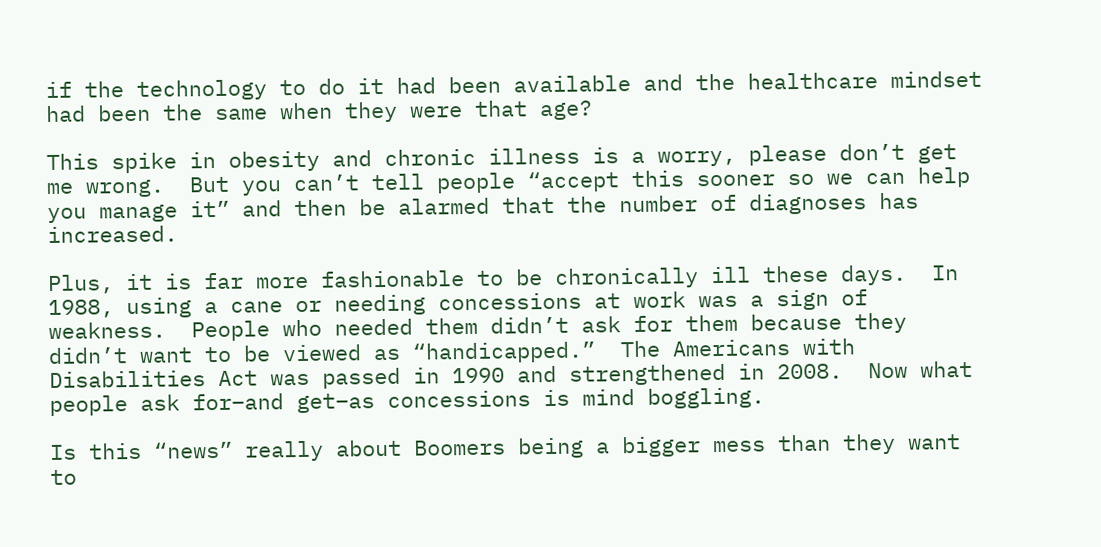if the technology to do it had been available and the healthcare mindset had been the same when they were that age?

This spike in obesity and chronic illness is a worry, please don’t get me wrong.  But you can’t tell people “accept this sooner so we can help you manage it” and then be alarmed that the number of diagnoses has increased.

Plus, it is far more fashionable to be chronically ill these days.  In 1988, using a cane or needing concessions at work was a sign of weakness.  People who needed them didn’t ask for them because they didn’t want to be viewed as “handicapped.”  The Americans with Disabilities Act was passed in 1990 and strengthened in 2008.  Now what people ask for–and get–as concessions is mind boggling.

Is this “news” really about Boomers being a bigger mess than they want to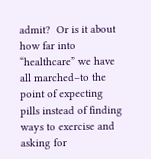admit?  Or is it about how far into “healthcare” we have all marched–to the point of expecting pills instead of finding ways to exercise and asking for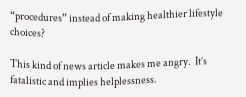“procedures” instead of making healthier lifestyle choices?

This kind of news article makes me angry.  It’s fatalistic and implies helplessness.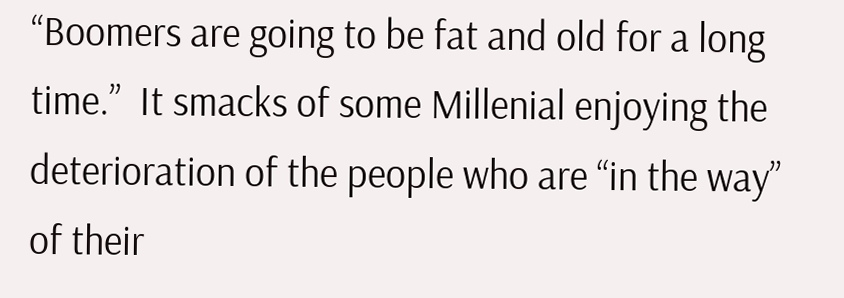“Boomers are going to be fat and old for a long time.”  It smacks of some Millenial enjoying the deterioration of the people who are “in the way” of their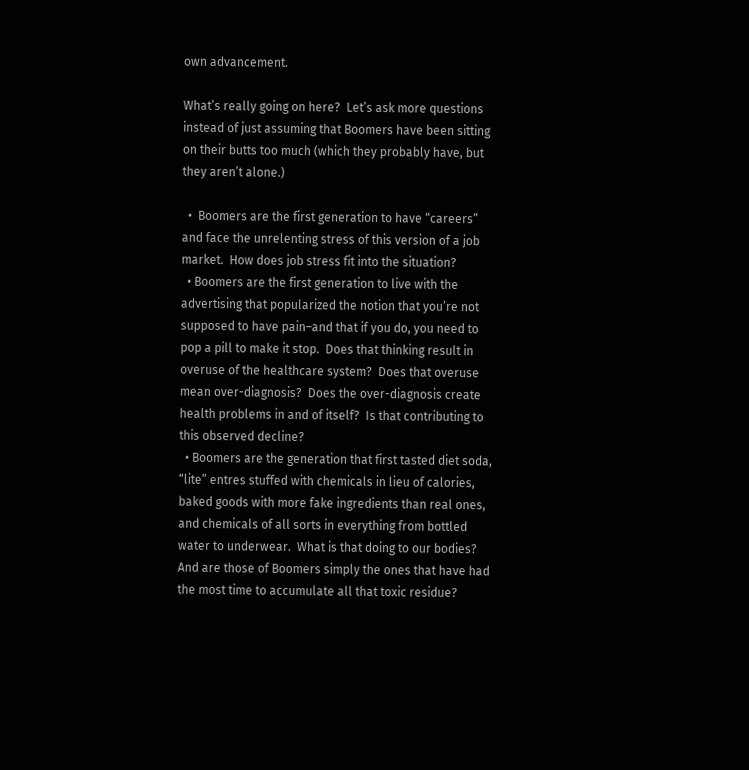own advancement.

What’s really going on here?  Let’s ask more questions instead of just assuming that Boomers have been sitting on their butts too much (which they probably have, but they aren’t alone.)

  •  Boomers are the first generation to have “careers” and face the unrelenting stress of this version of a job market.  How does job stress fit into the situation?
  • Boomers are the first generation to live with the advertising that popularized the notion that you’re not supposed to have pain–and that if you do, you need to pop a pill to make it stop.  Does that thinking result in overuse of the healthcare system?  Does that overuse mean over-diagnosis?  Does the over-diagnosis create health problems in and of itself?  Is that contributing to this observed decline?
  • Boomers are the generation that first tasted diet soda, “lite” entres stuffed with chemicals in lieu of calories, baked goods with more fake ingredients than real ones, and chemicals of all sorts in everything from bottled water to underwear.  What is that doing to our bodies?  And are those of Boomers simply the ones that have had the most time to accumulate all that toxic residue?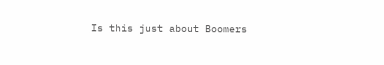Is this just about Boomers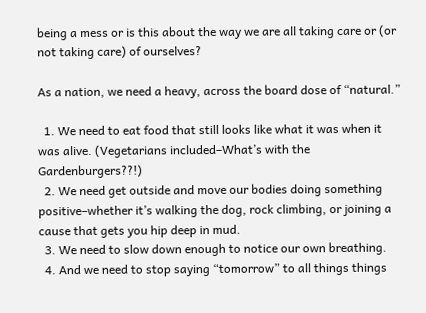being a mess or is this about the way we are all taking care or (or not taking care) of ourselves?

As a nation, we need a heavy, across the board dose of “natural.”

  1. We need to eat food that still looks like what it was when it was alive. (Vegetarians included–What’s with the Gardenburgers??!)
  2. We need get outside and move our bodies doing something positive–whether it’s walking the dog, rock climbing, or joining a cause that gets you hip deep in mud.
  3. We need to slow down enough to notice our own breathing.
  4. And we need to stop saying “tomorrow” to all things things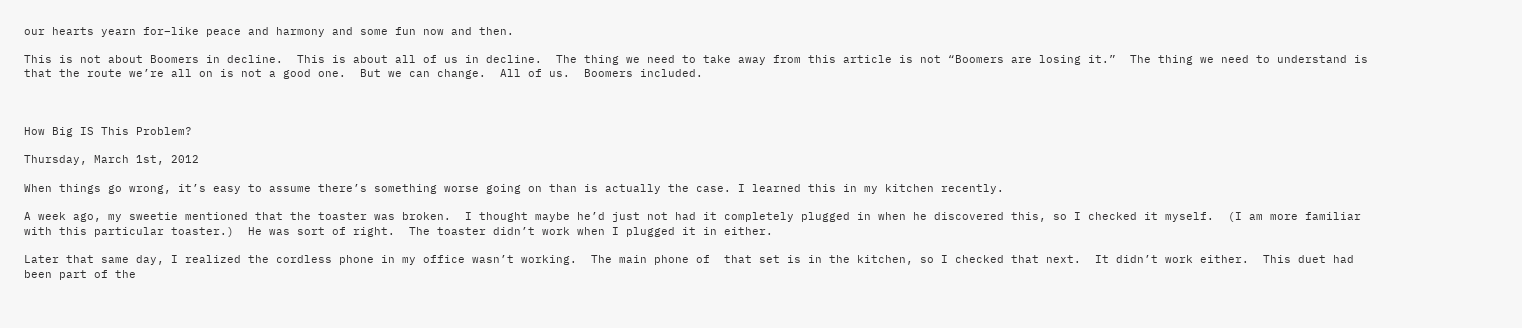our hearts yearn for–like peace and harmony and some fun now and then.

This is not about Boomers in decline.  This is about all of us in decline.  The thing we need to take away from this article is not “Boomers are losing it.”  The thing we need to understand is that the route we’re all on is not a good one.  But we can change.  All of us.  Boomers included.



How Big IS This Problem?

Thursday, March 1st, 2012

When things go wrong, it’s easy to assume there’s something worse going on than is actually the case. I learned this in my kitchen recently.

A week ago, my sweetie mentioned that the toaster was broken.  I thought maybe he’d just not had it completely plugged in when he discovered this, so I checked it myself.  (I am more familiar with this particular toaster.)  He was sort of right.  The toaster didn’t work when I plugged it in either.

Later that same day, I realized the cordless phone in my office wasn’t working.  The main phone of  that set is in the kitchen, so I checked that next.  It didn’t work either.  This duet had been part of the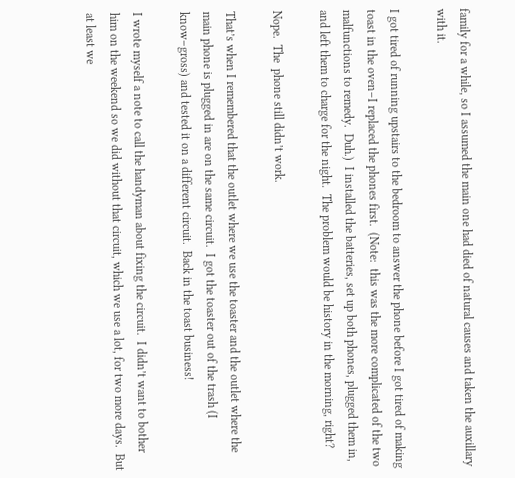family for a while, so I assumed the main one had died of natural causes and taken the auxillary with it.

I got tired of running upstairs to the bedroom to answer the phone before I got tired of making toast in the oven–I replaced the phones first.  (Note:  this was the more complicated of the two malfunctions to remedy.  Duh.)  I installed the batteries, set up both phones, plugged them in, and left them to charge for the night.  The problem would be history in the morning, right?

Nope.  The  phone still didn’t work.

That’s when I remembered that the outlet where we use the toaster and the outlet where the main phone is plugged in are on the same circuit.  I got the toaster out of the trash (I know–gross) and tested it on a different circuit.  Back in the toast business!

I wrote myself a note to call the handyman about fixing the circuit.  I didn’t want to bother him on the weekend so we did without that circuit, which we use a lot, for two more days.  But at least we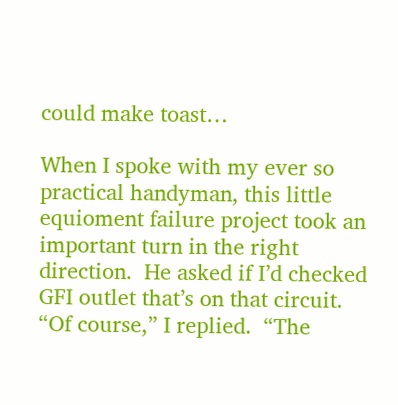could make toast…

When I spoke with my ever so practical handyman, this little equioment failure project took an important turn in the right direction.  He asked if I’d checked GFI outlet that’s on that circuit.  “Of course,” I replied.  “The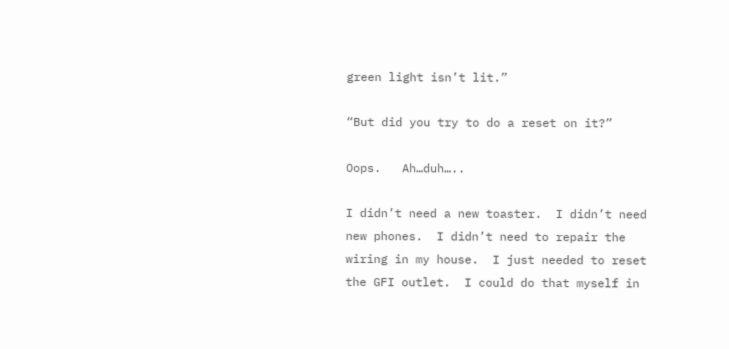green light isn’t lit.”

“But did you try to do a reset on it?”

Oops.   Ah…duh…..

I didn’t need a new toaster.  I didn’t need new phones.  I didn’t need to repair the wiring in my house.  I just needed to reset the GFI outlet.  I could do that myself in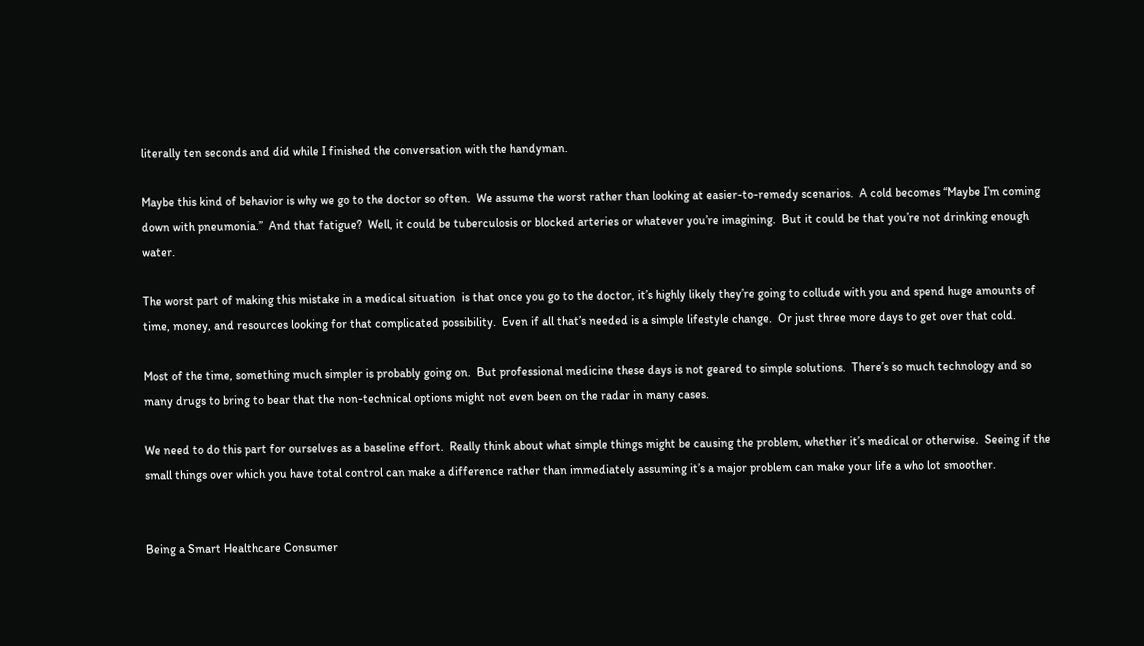literally ten seconds and did while I finished the conversation with the handyman.

Maybe this kind of behavior is why we go to the doctor so often.  We assume the worst rather than looking at easier-to-remedy scenarios.  A cold becomes “Maybe I’m coming down with pneumonia.”  And that fatigue?  Well, it could be tuberculosis or blocked arteries or whatever you’re imagining.  But it could be that you’re not drinking enough water.

The worst part of making this mistake in a medical situation  is that once you go to the doctor, it’s highly likely they’re going to collude with you and spend huge amounts of time, money, and resources looking for that complicated possibility.  Even if all that’s needed is a simple lifestyle change.  Or just three more days to get over that cold.

Most of the time, something much simpler is probably going on.  But professional medicine these days is not geared to simple solutions.  There’s so much technology and so many drugs to bring to bear that the non-technical options might not even been on the radar in many cases.

We need to do this part for ourselves as a baseline effort.  Really think about what simple things might be causing the problem, whether it’s medical or otherwise.  Seeing if the small things over which you have total control can make a difference rather than immediately assuming it’s a major problem can make your life a who lot smoother.


Being a Smart Healthcare Consumer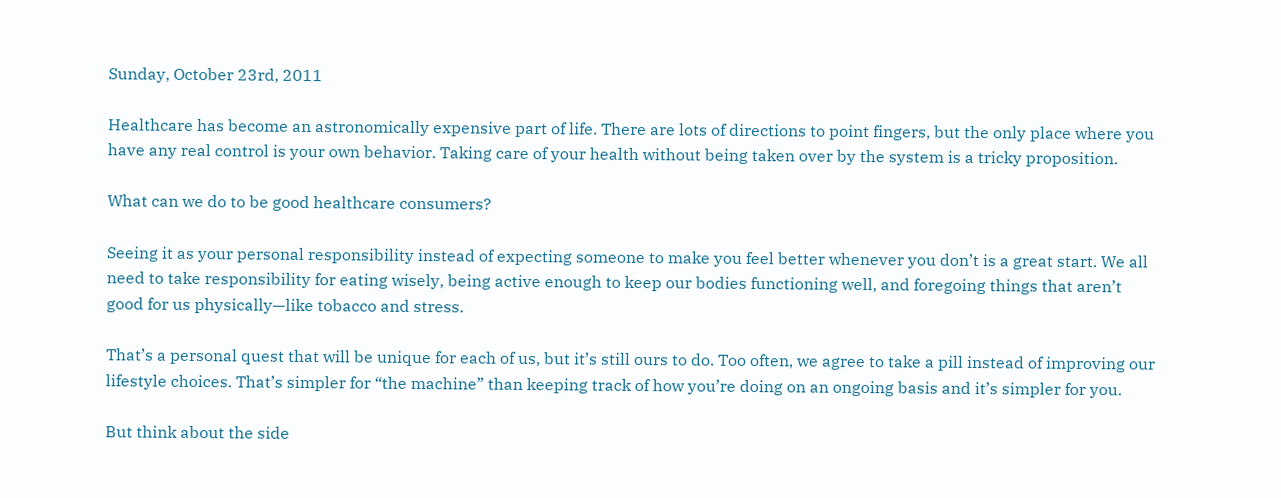Sunday, October 23rd, 2011

Healthcare has become an astronomically expensive part of life. There are lots of directions to point fingers, but the only place where you have any real control is your own behavior. Taking care of your health without being taken over by the system is a tricky proposition.

What can we do to be good healthcare consumers?

Seeing it as your personal responsibility instead of expecting someone to make you feel better whenever you don’t is a great start. We all need to take responsibility for eating wisely, being active enough to keep our bodies functioning well, and foregoing things that aren’t good for us physically—like tobacco and stress.

That’s a personal quest that will be unique for each of us, but it’s still ours to do. Too often, we agree to take a pill instead of improving our lifestyle choices. That’s simpler for “the machine” than keeping track of how you’re doing on an ongoing basis and it’s simpler for you.

But think about the side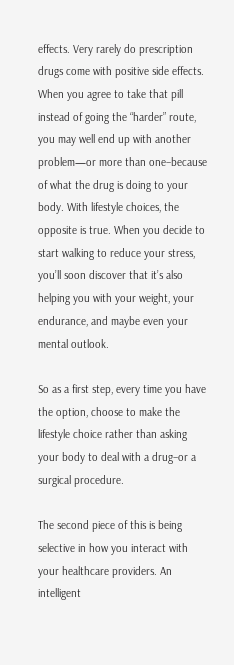effects. Very rarely do prescription drugs come with positive side effects. When you agree to take that pill instead of going the “harder” route, you may well end up with another problem—or more than one–because of what the drug is doing to your body. With lifestyle choices, the opposite is true. When you decide to start walking to reduce your stress, you’ll soon discover that it’s also helping you with your weight, your endurance, and maybe even your mental outlook.

So as a first step, every time you have the option, choose to make the lifestyle choice rather than asking your body to deal with a drug–or a surgical procedure.

The second piece of this is being selective in how you interact with your healthcare providers. An intelligent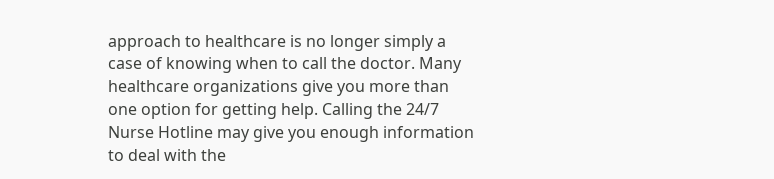approach to healthcare is no longer simply a case of knowing when to call the doctor. Many healthcare organizations give you more than one option for getting help. Calling the 24/7 Nurse Hotline may give you enough information to deal with the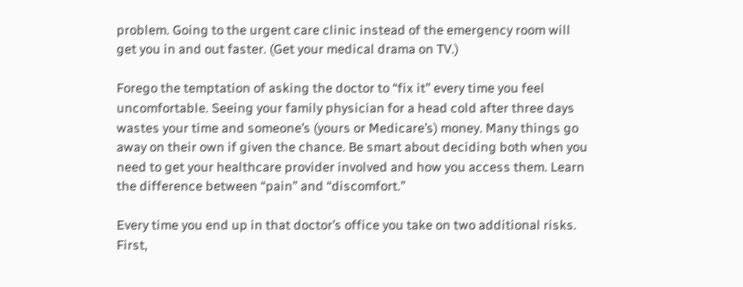problem. Going to the urgent care clinic instead of the emergency room will get you in and out faster. (Get your medical drama on TV.)

Forego the temptation of asking the doctor to “fix it” every time you feel uncomfortable. Seeing your family physician for a head cold after three days wastes your time and someone’s (yours or Medicare’s) money. Many things go away on their own if given the chance. Be smart about deciding both when you need to get your healthcare provider involved and how you access them. Learn the difference between “pain” and “discomfort.”

Every time you end up in that doctor’s office you take on two additional risks. First,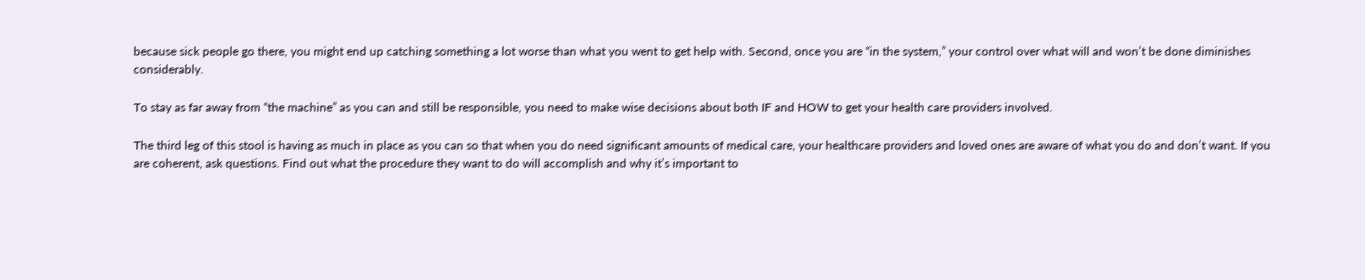because sick people go there, you might end up catching something a lot worse than what you went to get help with. Second, once you are “in the system,” your control over what will and won’t be done diminishes considerably.

To stay as far away from “the machine” as you can and still be responsible, you need to make wise decisions about both IF and HOW to get your health care providers involved.

The third leg of this stool is having as much in place as you can so that when you do need significant amounts of medical care, your healthcare providers and loved ones are aware of what you do and don’t want. If you are coherent, ask questions. Find out what the procedure they want to do will accomplish and why it’s important to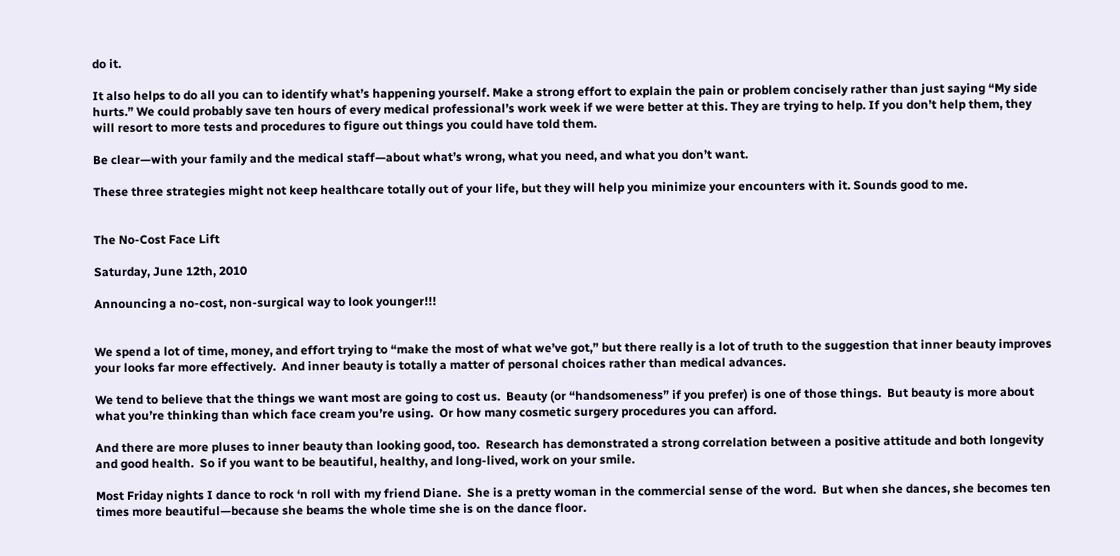do it.

It also helps to do all you can to identify what’s happening yourself. Make a strong effort to explain the pain or problem concisely rather than just saying “My side hurts.” We could probably save ten hours of every medical professional’s work week if we were better at this. They are trying to help. If you don’t help them, they will resort to more tests and procedures to figure out things you could have told them.

Be clear—with your family and the medical staff—about what’s wrong, what you need, and what you don’t want.

These three strategies might not keep healthcare totally out of your life, but they will help you minimize your encounters with it. Sounds good to me.


The No-Cost Face Lift

Saturday, June 12th, 2010

Announcing a no-cost, non-surgical way to look younger!!!


We spend a lot of time, money, and effort trying to “make the most of what we’ve got,” but there really is a lot of truth to the suggestion that inner beauty improves your looks far more effectively.  And inner beauty is totally a matter of personal choices rather than medical advances.

We tend to believe that the things we want most are going to cost us.  Beauty (or “handsomeness” if you prefer) is one of those things.  But beauty is more about what you’re thinking than which face cream you’re using.  Or how many cosmetic surgery procedures you can afford.

And there are more pluses to inner beauty than looking good, too.  Research has demonstrated a strong correlation between a positive attitude and both longevity and good health.  So if you want to be beautiful, healthy, and long-lived, work on your smile.

Most Friday nights I dance to rock ‘n roll with my friend Diane.  She is a pretty woman in the commercial sense of the word.  But when she dances, she becomes ten times more beautiful—because she beams the whole time she is on the dance floor.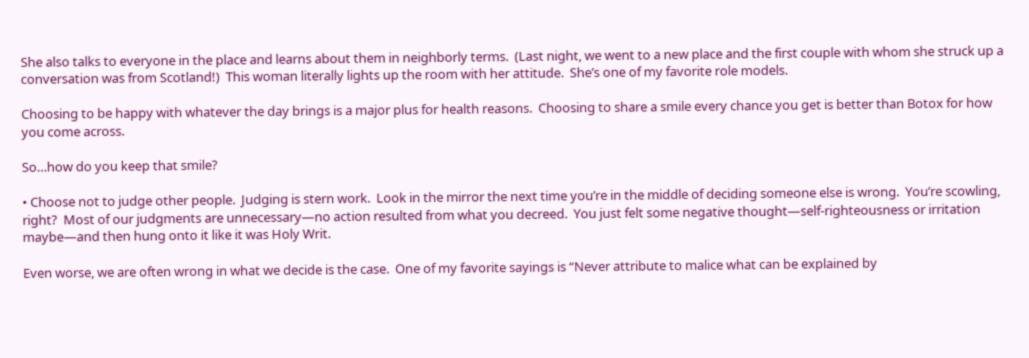She also talks to everyone in the place and learns about them in neighborly terms.  (Last night, we went to a new place and the first couple with whom she struck up a conversation was from Scotland!)  This woman literally lights up the room with her attitude.  She’s one of my favorite role models.

Choosing to be happy with whatever the day brings is a major plus for health reasons.  Choosing to share a smile every chance you get is better than Botox for how you come across.

So…how do you keep that smile?

• Choose not to judge other people.  Judging is stern work.  Look in the mirror the next time you’re in the middle of deciding someone else is wrong.  You’re scowling, right?  Most of our judgments are unnecessary—no action resulted from what you decreed.  You just felt some negative thought—self-righteousness or irritation maybe—and then hung onto it like it was Holy Writ.

Even worse, we are often wrong in what we decide is the case.  One of my favorite sayings is “Never attribute to malice what can be explained by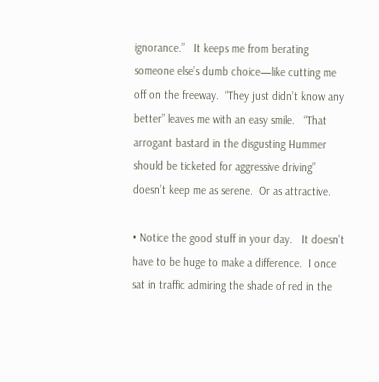ignorance.”   It keeps me from berating someone else’s dumb choice—like cutting me off on the freeway.  “They just didn’t know any better” leaves me with an easy smile.   “That arrogant bastard in the disgusting Hummer should be ticketed for aggressive driving” doesn’t keep me as serene.  Or as attractive.

• Notice the good stuff in your day.   It doesn’t have to be huge to make a difference.  I once sat in traffic admiring the shade of red in the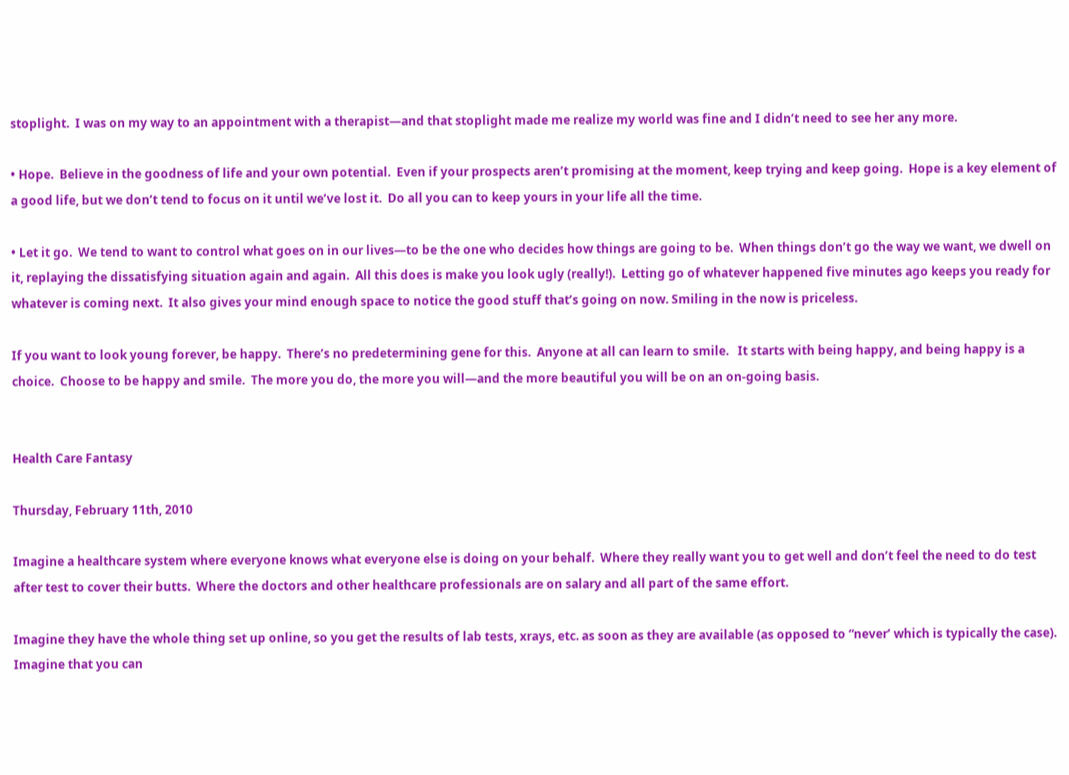stoplight.  I was on my way to an appointment with a therapist—and that stoplight made me realize my world was fine and I didn’t need to see her any more.

• Hope.  Believe in the goodness of life and your own potential.  Even if your prospects aren’t promising at the moment, keep trying and keep going.  Hope is a key element of a good life, but we don’t tend to focus on it until we’ve lost it.  Do all you can to keep yours in your life all the time.

• Let it go.  We tend to want to control what goes on in our lives—to be the one who decides how things are going to be.  When things don’t go the way we want, we dwell on it, replaying the dissatisfying situation again and again.  All this does is make you look ugly (really!).  Letting go of whatever happened five minutes ago keeps you ready for whatever is coming next.  It also gives your mind enough space to notice the good stuff that’s going on now. Smiling in the now is priceless.

If you want to look young forever, be happy.  There’s no predetermining gene for this.  Anyone at all can learn to smile.   It starts with being happy, and being happy is a choice.  Choose to be happy and smile.  The more you do, the more you will—and the more beautiful you will be on an on-going basis.


Health Care Fantasy

Thursday, February 11th, 2010

Imagine a healthcare system where everyone knows what everyone else is doing on your behalf.  Where they really want you to get well and don’t feel the need to do test after test to cover their butts.  Where the doctors and other healthcare professionals are on salary and all part of the same effort.

Imagine they have the whole thing set up online, so you get the results of lab tests, xrays, etc. as soon as they are available (as opposed to “never’ which is typically the case).  Imagine that you can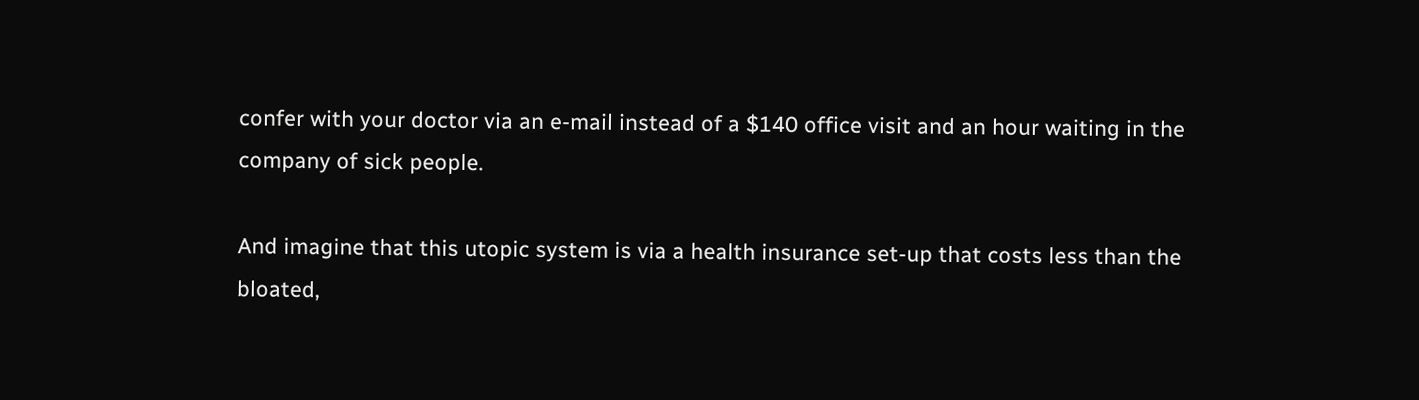confer with your doctor via an e-mail instead of a $140 office visit and an hour waiting in the company of sick people.

And imagine that this utopic system is via a health insurance set-up that costs less than the bloated,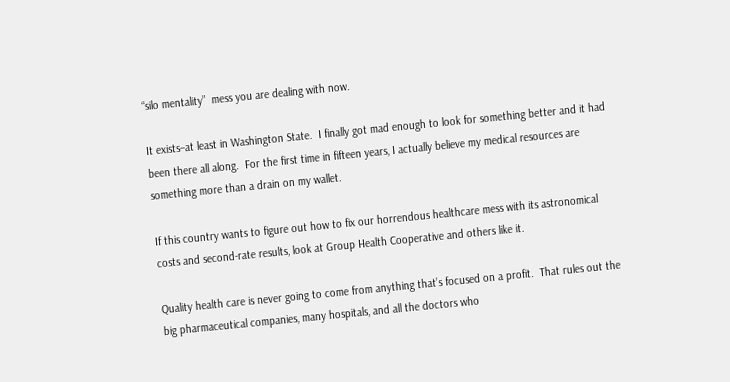“silo mentality”  mess you are dealing with now.

It exists–at least in Washington State.  I finally got mad enough to look for something better and it had been there all along.  For the first time in fifteen years, I actually believe my medical resources are something more than a drain on my wallet.

If this country wants to figure out how to fix our horrendous healthcare mess with its astronomical costs and second-rate results, look at Group Health Cooperative and others like it.

Quality health care is never going to come from anything that’s focused on a profit.  That rules out the big pharmaceutical companies, many hospitals, and all the doctors who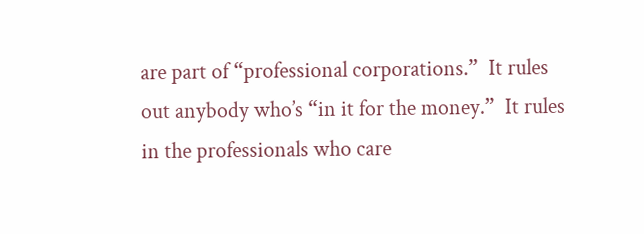are part of “professional corporations.”  It rules out anybody who’s “in it for the money.”  It rules in the professionals who care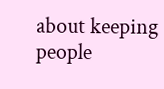about keeping people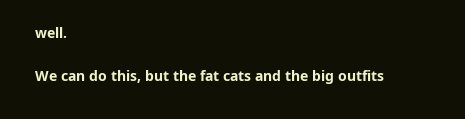well.

We can do this, but the fat cats and the big outfits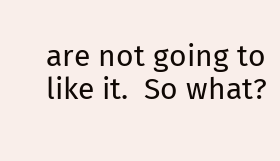are not going to like it.  So what?